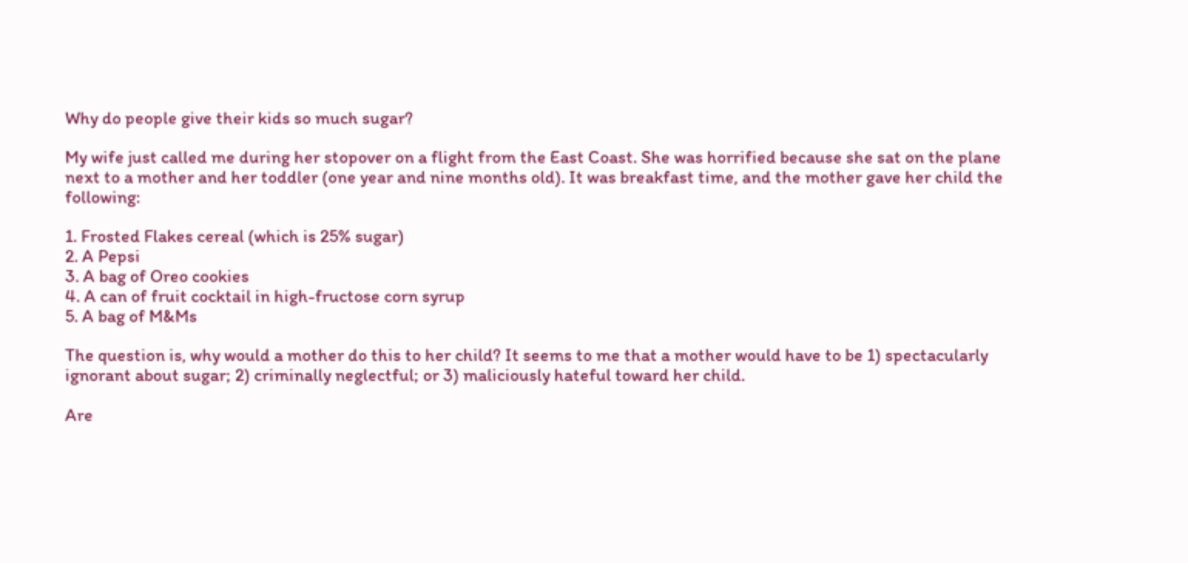Why do people give their kids so much sugar?

My wife just called me during her stopover on a flight from the East Coast. She was horrified because she sat on the plane next to a mother and her toddler (one year and nine months old). It was breakfast time, and the mother gave her child the following:

1. Frosted Flakes cereal (which is 25% sugar)
2. A Pepsi
3. A bag of Oreo cookies
4. A can of fruit cocktail in high-fructose corn syrup
5. A bag of M&Ms

The question is, why would a mother do this to her child? It seems to me that a mother would have to be 1) spectacularly ignorant about sugar; 2) criminally neglectful; or 3) maliciously hateful toward her child.

Are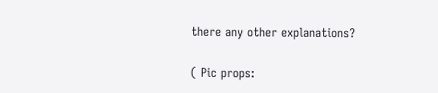there any other explanations?

( Pic props: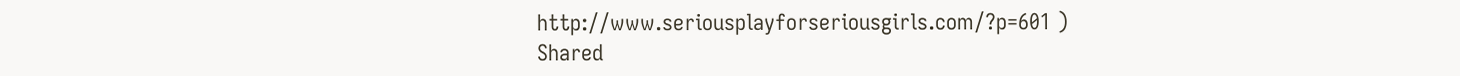http://www.seriousplayforseriousgirls.com/?p=601 )
Shared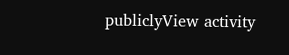publiclyView activity